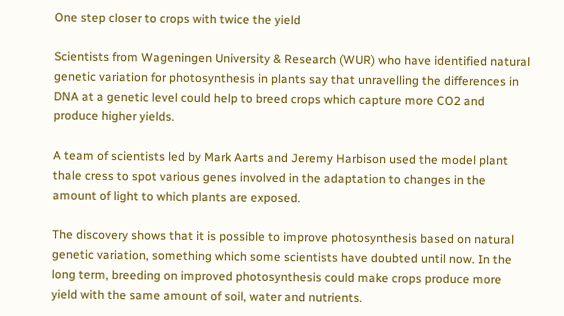One step closer to crops with twice the yield

Scientists from Wageningen University & Research (WUR) who have identified natural genetic variation for photosynthesis in plants say that unravelling the differences in DNA at a genetic level could help to breed crops which capture more CO2 and produce higher yields.

A team of scientists led by Mark Aarts and Jeremy Harbison used the model plant thale cress to spot various genes involved in the adaptation to changes in the amount of light to which plants are exposed.

The discovery shows that it is possible to improve photosynthesis based on natural genetic variation, something which some scientists have doubted until now. In the long term, breeding on improved photosynthesis could make crops produce more yield with the same amount of soil, water and nutrients.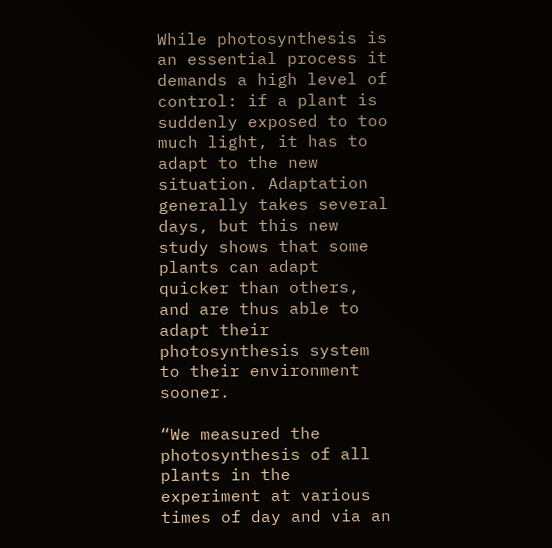While photosynthesis is an essential process it demands a high level of control: if a plant is suddenly exposed to too much light, it has to adapt to the new situation. Adaptation generally takes several days, but this new study shows that some plants can adapt quicker than others, and are thus able to adapt their photosynthesis system to their environment sooner.

“We measured the photosynthesis of all plants in the experiment at various times of day and via an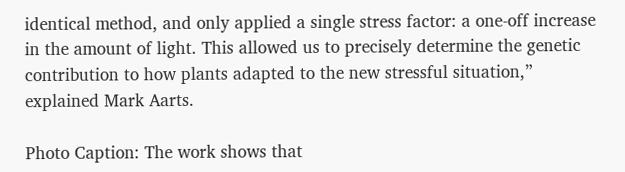identical method, and only applied a single stress factor: a one-off increase in the amount of light. This allowed us to precisely determine the genetic contribution to how plants adapted to the new stressful situation,” explained Mark Aarts.

Photo Caption: The work shows that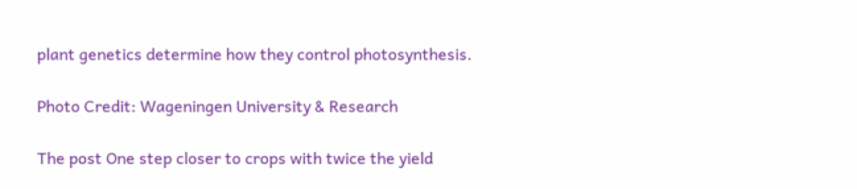plant genetics determine how they control photosynthesis.

Photo Credit: Wageningen University & Research

The post One step closer to crops with twice the yield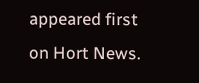appeared first on Hort News.